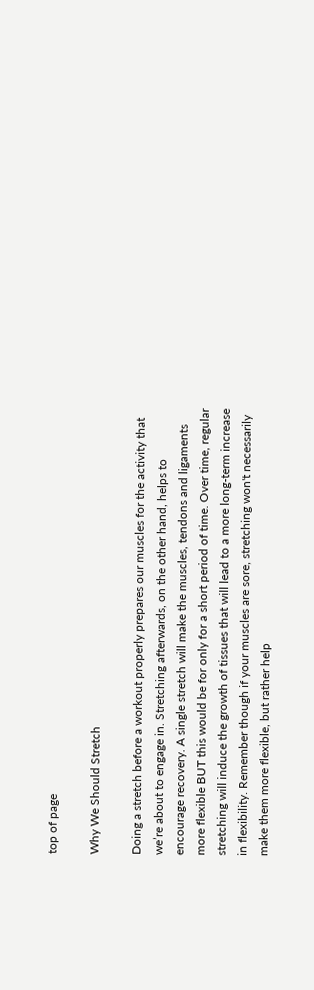top of page

Why We Should Stretch

Doing a stretch before a workout properly prepares our muscles for the activity that we’re about to engage in. Stretching afterwards, on the other hand, helps to encourage recovery. A single stretch will make the muscles, tendons and ligaments more flexible BUT this would be for only for a short period of time. Over time, regular stretching will induce the growth of tissues that will lead to a more long-term increase in flexibility. Remember though if your muscles are sore, stretching won't necessarily make them more flexible, but rather help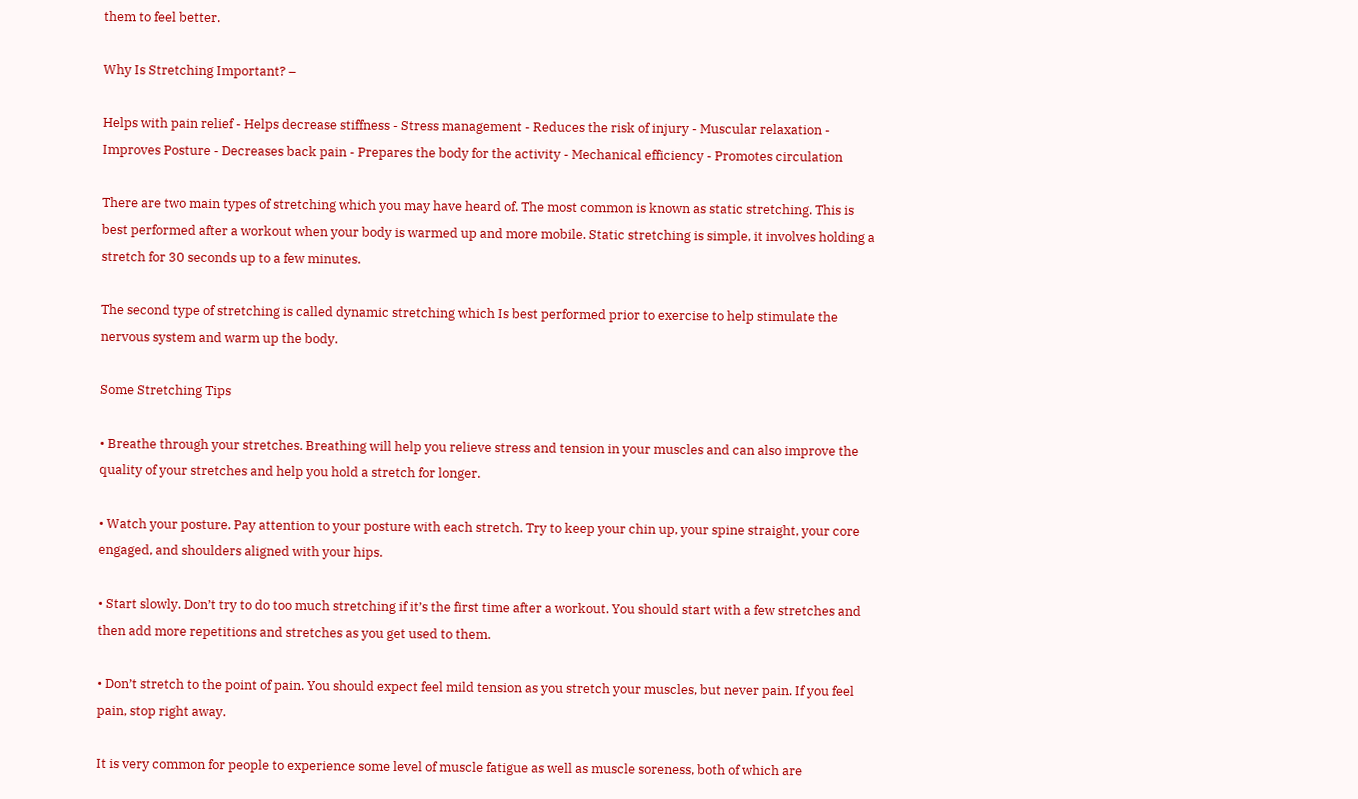them to feel better.

Why Is Stretching Important? –

Helps with pain relief - Helps decrease stiffness - Stress management - Reduces the risk of injury - Muscular relaxation - Improves Posture - Decreases back pain - Prepares the body for the activity - Mechanical efficiency - Promotes circulation

There are two main types of stretching which you may have heard of. The most common is known as static stretching. This is best performed after a workout when your body is warmed up and more mobile. Static stretching is simple, it involves holding a stretch for 30 seconds up to a few minutes.

The second type of stretching is called dynamic stretching which Is best performed prior to exercise to help stimulate the nervous system and warm up the body.

Some Stretching Tips

• Breathe through your stretches. Breathing will help you relieve stress and tension in your muscles and can also improve the quality of your stretches and help you hold a stretch for longer.

• Watch your posture. Pay attention to your posture with each stretch. Try to keep your chin up, your spine straight, your core engaged, and shoulders aligned with your hips.

• Start slowly. Don’t try to do too much stretching if it’s the first time after a workout. You should start with a few stretches and then add more repetitions and stretches as you get used to them.

• Don’t stretch to the point of pain. You should expect feel mild tension as you stretch your muscles, but never pain. If you feel pain, stop right away.

It is very common for people to experience some level of muscle fatigue as well as muscle soreness, both of which are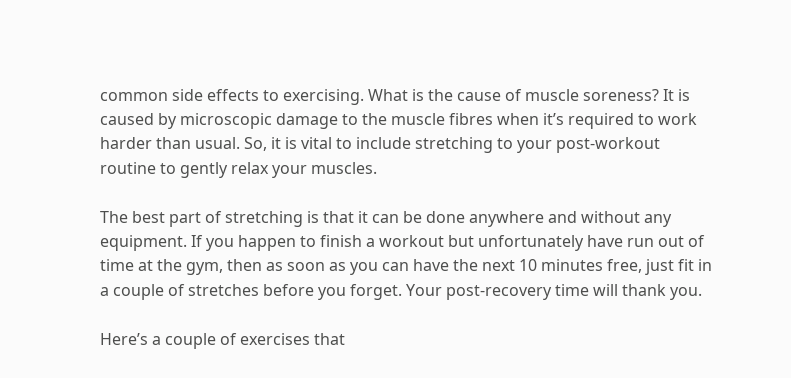common side effects to exercising. What is the cause of muscle soreness? It is caused by microscopic damage to the muscle fibres when it’s required to work harder than usual. So, it is vital to include stretching to your post-workout routine to gently relax your muscles.

The best part of stretching is that it can be done anywhere and without any equipment. If you happen to finish a workout but unfortunately have run out of time at the gym, then as soon as you can have the next 10 minutes free, just fit in a couple of stretches before you forget. Your post-recovery time will thank you.

Here’s a couple of exercises that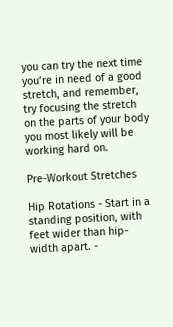you can try the next time you’re in need of a good stretch, and remember, try focusing the stretch on the parts of your body you most likely will be working hard on.

Pre-Workout Stretches

Hip Rotations - Start in a standing position, with feet wider than hip-width apart. -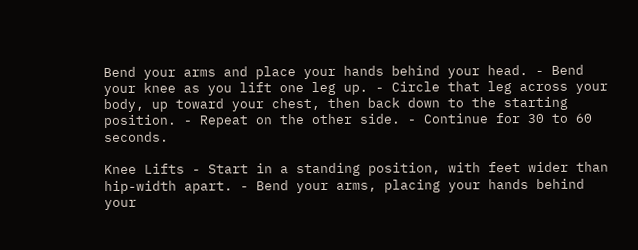Bend your arms and place your hands behind your head. - Bend your knee as you lift one leg up. - Circle that leg across your body, up toward your chest, then back down to the starting position. - Repeat on the other side. - Continue for 30 to 60 seconds.

Knee Lifts - Start in a standing position, with feet wider than hip-width apart. - Bend your arms, placing your hands behind your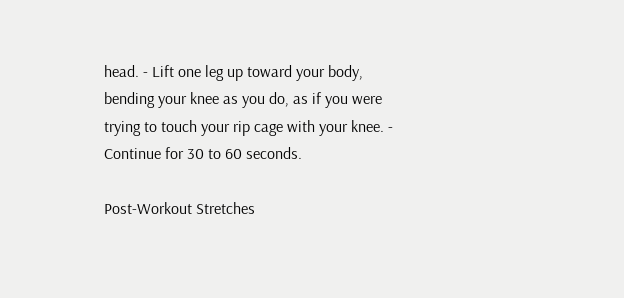head. - Lift one leg up toward your body, bending your knee as you do, as if you were trying to touch your rip cage with your knee. - Continue for 30 to 60 seconds.

Post-Workout Stretches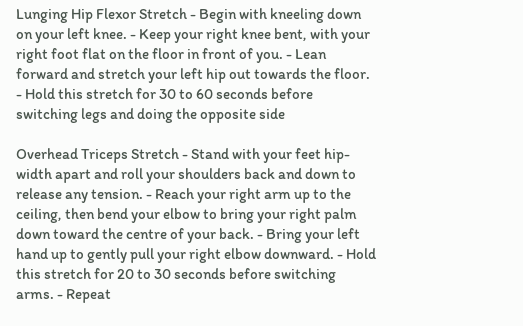Lunging Hip Flexor Stretch - Begin with kneeling down on your left knee. - Keep your right knee bent, with your right foot flat on the floor in front of you. - Lean forward and stretch your left hip out towards the floor. - Hold this stretch for 30 to 60 seconds before switching legs and doing the opposite side

Overhead Triceps Stretch - Stand with your feet hip-width apart and roll your shoulders back and down to release any tension. - Reach your right arm up to the ceiling, then bend your elbow to bring your right palm down toward the centre of your back. - Bring your left hand up to gently pull your right elbow downward. - Hold this stretch for 20 to 30 seconds before switching arms. - Repeat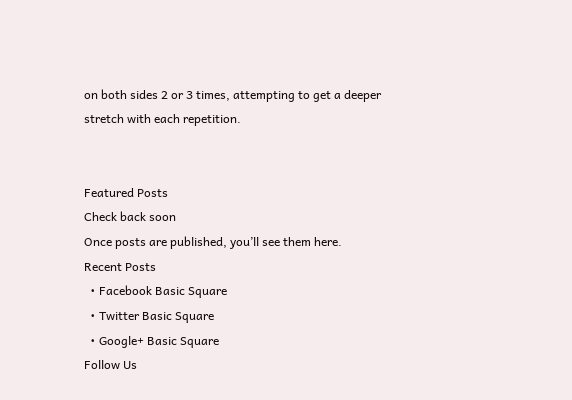on both sides 2 or 3 times, attempting to get a deeper stretch with each repetition.


Featured Posts
Check back soon
Once posts are published, you’ll see them here.
Recent Posts
  • Facebook Basic Square
  • Twitter Basic Square
  • Google+ Basic Square
Follow Us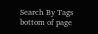Search By Tags
bottom of page